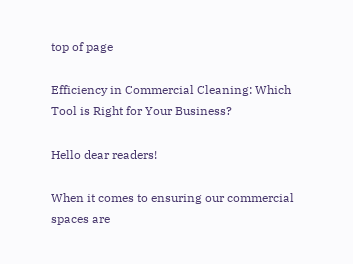top of page

Efficiency in Commercial Cleaning: Which Tool is Right for Your Business?

Hello dear readers!

When it comes to ensuring our commercial spaces are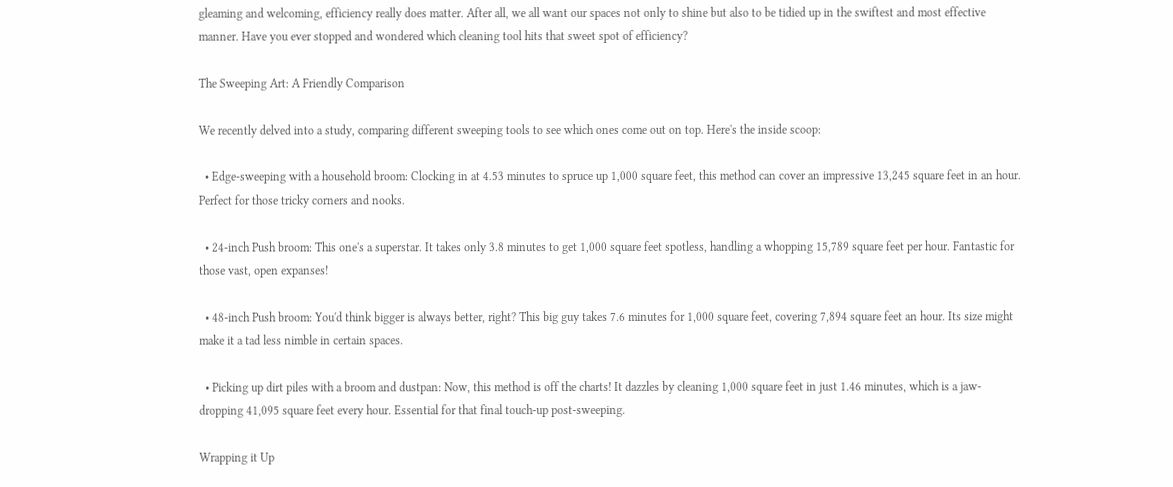gleaming and welcoming, efficiency really does matter. After all, we all want our spaces not only to shine but also to be tidied up in the swiftest and most effective manner. Have you ever stopped and wondered which cleaning tool hits that sweet spot of efficiency?

The Sweeping Art: A Friendly Comparison

We recently delved into a study, comparing different sweeping tools to see which ones come out on top. Here's the inside scoop:

  • Edge-sweeping with a household broom: Clocking in at 4.53 minutes to spruce up 1,000 square feet, this method can cover an impressive 13,245 square feet in an hour. Perfect for those tricky corners and nooks.

  • 24-inch Push broom: This one's a superstar. It takes only 3.8 minutes to get 1,000 square feet spotless, handling a whopping 15,789 square feet per hour. Fantastic for those vast, open expanses!

  • 48-inch Push broom: You'd think bigger is always better, right? This big guy takes 7.6 minutes for 1,000 square feet, covering 7,894 square feet an hour. Its size might make it a tad less nimble in certain spaces.

  • Picking up dirt piles with a broom and dustpan: Now, this method is off the charts! It dazzles by cleaning 1,000 square feet in just 1.46 minutes, which is a jaw-dropping 41,095 square feet every hour. Essential for that final touch-up post-sweeping.

Wrapping it Up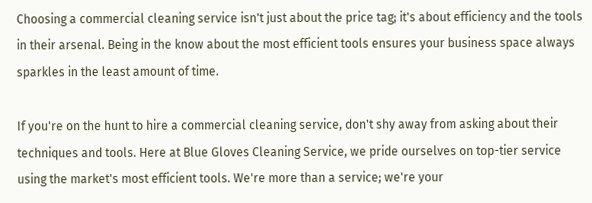Choosing a commercial cleaning service isn't just about the price tag; it's about efficiency and the tools in their arsenal. Being in the know about the most efficient tools ensures your business space always sparkles in the least amount of time.

If you're on the hunt to hire a commercial cleaning service, don't shy away from asking about their techniques and tools. Here at Blue Gloves Cleaning Service, we pride ourselves on top-tier service using the market's most efficient tools. We're more than a service; we're your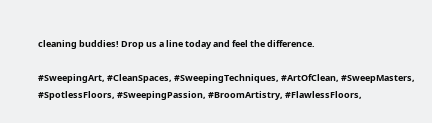cleaning buddies! Drop us a line today and feel the difference.

#SweepingArt, #CleanSpaces, #SweepingTechniques, #ArtOfClean, #SweepMasters, #SpotlessFloors, #SweepingPassion, #BroomArtistry, #FlawlessFloors,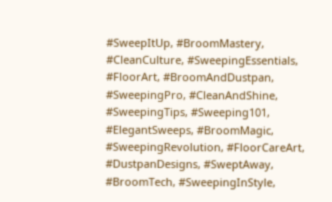#SweepItUp, #BroomMastery, #CleanCulture, #SweepingEssentials, #FloorArt, #BroomAndDustpan, #SweepingPro, #CleanAndShine, #SweepingTips, #Sweeping101, #ElegantSweeps, #BroomMagic, #SweepingRevolution, #FloorCareArt, #DustpanDesigns, #SweptAway, #BroomTech, #SweepingInStyle,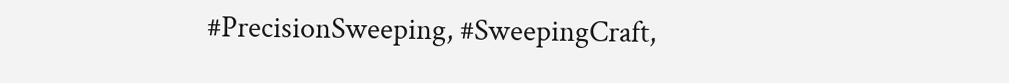#PrecisionSweeping, #SweepingCraft,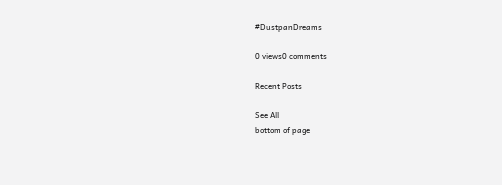#DustpanDreams

0 views0 comments

Recent Posts

See All
bottom of page